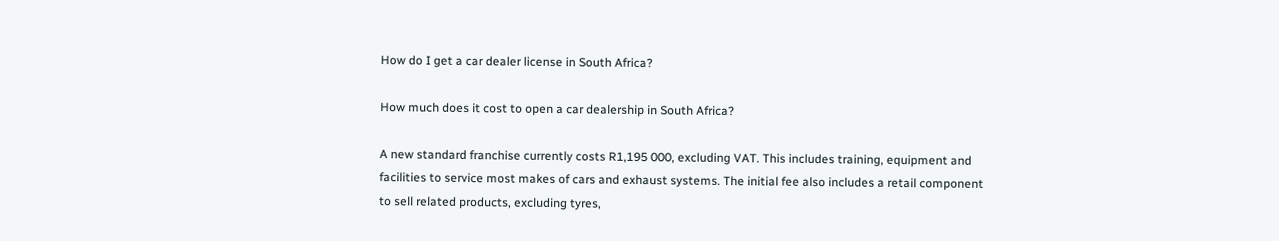How do I get a car dealer license in South Africa?

How much does it cost to open a car dealership in South Africa?

A new standard franchise currently costs R1,195 000, excluding VAT. This includes training, equipment and facilities to service most makes of cars and exhaust systems. The initial fee also includes a retail component to sell related products, excluding tyres,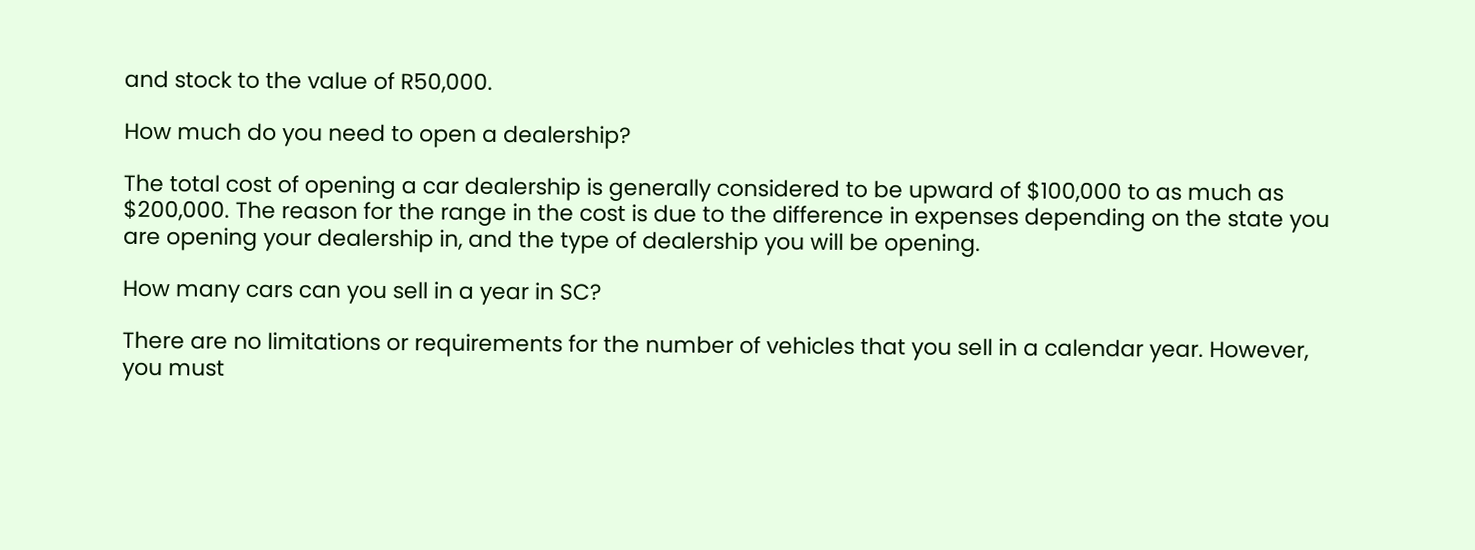and stock to the value of R50,000.

How much do you need to open a dealership?

The total cost of opening a car dealership is generally considered to be upward of $100,000 to as much as $200,000. The reason for the range in the cost is due to the difference in expenses depending on the state you are opening your dealership in, and the type of dealership you will be opening.

How many cars can you sell in a year in SC?

There are no limitations or requirements for the number of vehicles that you sell in a calendar year. However, you must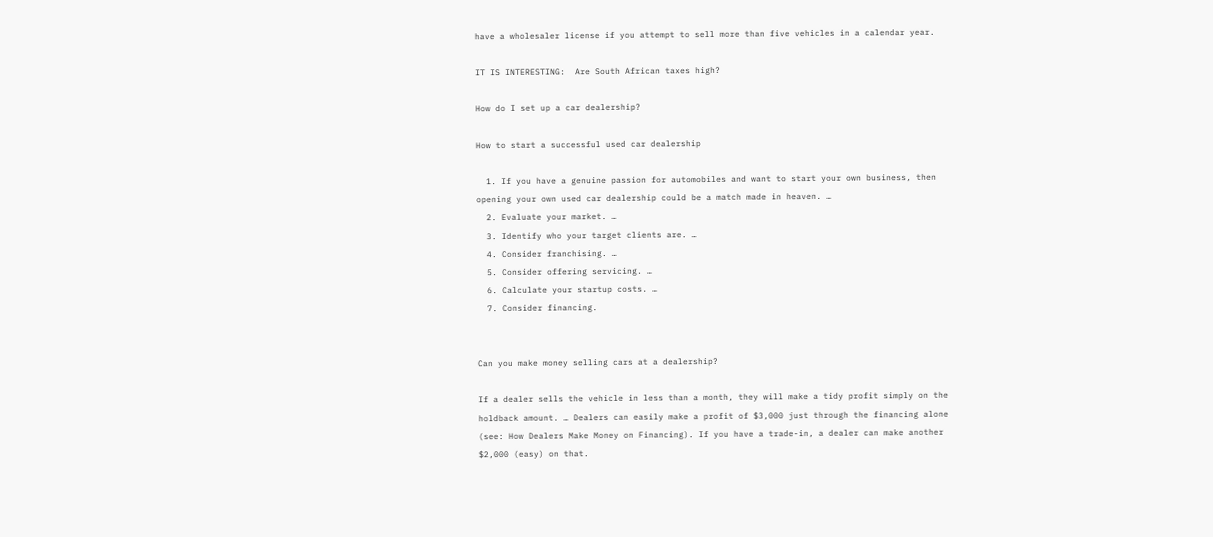have a wholesaler license if you attempt to sell more than five vehicles in a calendar year.

IT IS INTERESTING:  Are South African taxes high?

How do I set up a car dealership?

How to start a successful used car dealership

  1. If you have a genuine passion for automobiles and want to start your own business, then opening your own used car dealership could be a match made in heaven. …
  2. Evaluate your market. …
  3. Identify who your target clients are. …
  4. Consider franchising. …
  5. Consider offering servicing. …
  6. Calculate your startup costs. …
  7. Consider financing.


Can you make money selling cars at a dealership?

If a dealer sells the vehicle in less than a month, they will make a tidy profit simply on the holdback amount. … Dealers can easily make a profit of $3,000 just through the financing alone (see: How Dealers Make Money on Financing). If you have a trade-in, a dealer can make another $2,000 (easy) on that.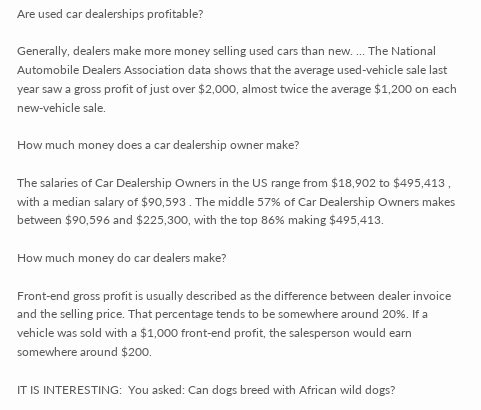Are used car dealerships profitable?

Generally, dealers make more money selling used cars than new. … The National Automobile Dealers Association data shows that the average used-vehicle sale last year saw a gross profit of just over $2,000, almost twice the average $1,200 on each new-vehicle sale.

How much money does a car dealership owner make?

The salaries of Car Dealership Owners in the US range from $18,902 to $495,413 , with a median salary of $90,593 . The middle 57% of Car Dealership Owners makes between $90,596 and $225,300, with the top 86% making $495,413.

How much money do car dealers make?

Front-end gross profit is usually described as the difference between dealer invoice and the selling price. That percentage tends to be somewhere around 20%. If a vehicle was sold with a $1,000 front-end profit, the salesperson would earn somewhere around $200.

IT IS INTERESTING:  You asked: Can dogs breed with African wild dogs?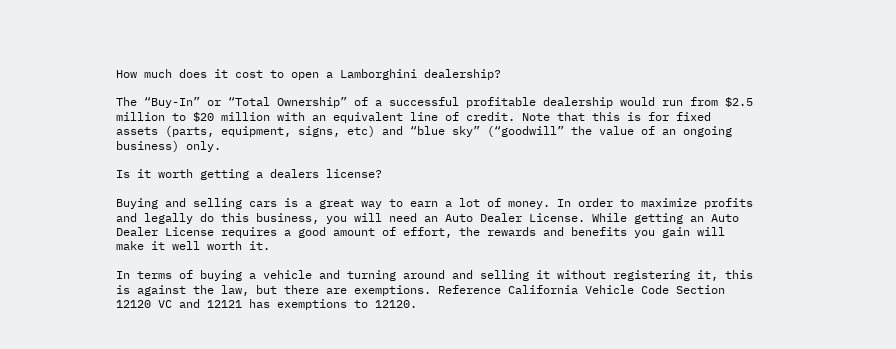How much does it cost to open a Lamborghini dealership?

The “Buy-In” or “Total Ownership” of a successful profitable dealership would run from $2.5 million to $20 million with an equivalent line of credit. Note that this is for fixed assets (parts, equipment, signs, etc) and “blue sky” (“goodwill” the value of an ongoing business) only.

Is it worth getting a dealers license?

Buying and selling cars is a great way to earn a lot of money. In order to maximize profits and legally do this business, you will need an Auto Dealer License. While getting an Auto Dealer License requires a good amount of effort, the rewards and benefits you gain will make it well worth it.

In terms of buying a vehicle and turning around and selling it without registering it, this is against the law, but there are exemptions. Reference California Vehicle Code Section 12120 VC and 12121 has exemptions to 12120.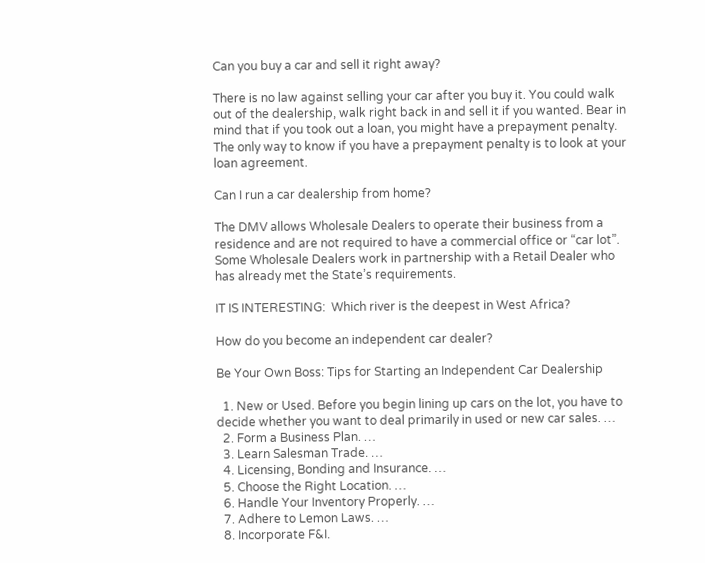Can you buy a car and sell it right away?

There is no law against selling your car after you buy it. You could walk out of the dealership, walk right back in and sell it if you wanted. Bear in mind that if you took out a loan, you might have a prepayment penalty. The only way to know if you have a prepayment penalty is to look at your loan agreement.

Can I run a car dealership from home?

The DMV allows Wholesale Dealers to operate their business from a residence and are not required to have a commercial office or “car lot”. Some Wholesale Dealers work in partnership with a Retail Dealer who has already met the State’s requirements.

IT IS INTERESTING:  Which river is the deepest in West Africa?

How do you become an independent car dealer?

Be Your Own Boss: Tips for Starting an Independent Car Dealership

  1. New or Used. Before you begin lining up cars on the lot, you have to decide whether you want to deal primarily in used or new car sales. …
  2. Form a Business Plan. …
  3. Learn Salesman Trade. …
  4. Licensing, Bonding and Insurance. …
  5. Choose the Right Location. …
  6. Handle Your Inventory Properly. …
  7. Adhere to Lemon Laws. …
  8. Incorporate F&I.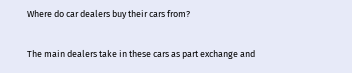Where do car dealers buy their cars from?

The main dealers take in these cars as part exchange and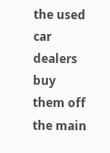the used car dealers buy them off the main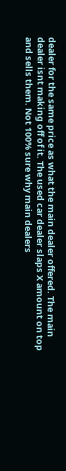dealer for the same price as what the main dealer offered. The main dealer isnt making off of it. The used car dealer slaps X amount on top and sells them. Not 100% sure why main dealers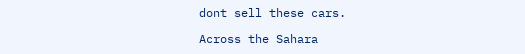dont sell these cars.

Across the Sahara